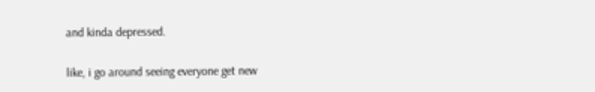and kinda depressed.

like, i go around seeing everyone get new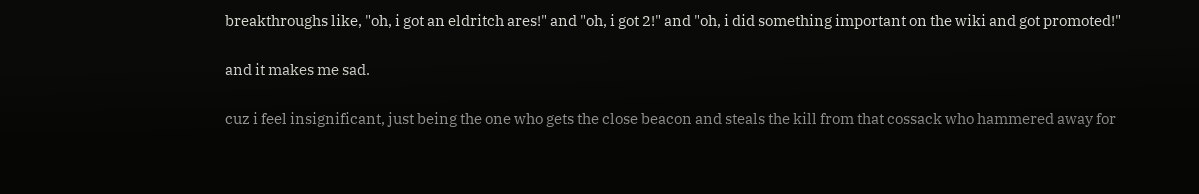breakthroughs like, "oh, i got an eldritch ares!" and "oh, i got 2!" and "oh, i did something important on the wiki and got promoted!"

and it makes me sad.

cuz i feel insignificant, just being the one who gets the close beacon and steals the kill from that cossack who hammered away for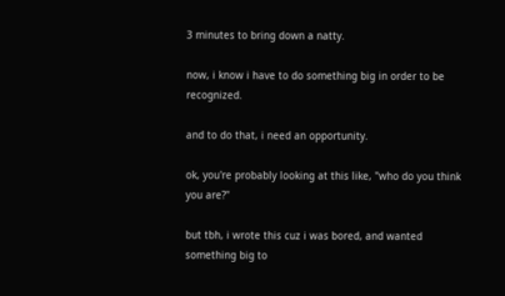3 minutes to bring down a natty.

now, i know i have to do something big in order to be recognized.

and to do that, i need an opportunity.

ok, you're probably looking at this like, "who do you think you are?"

but tbh, i wrote this cuz i was bored, and wanted something big to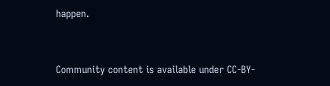happen.



Community content is available under CC-BY-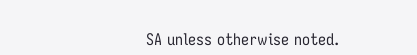SA unless otherwise noted.